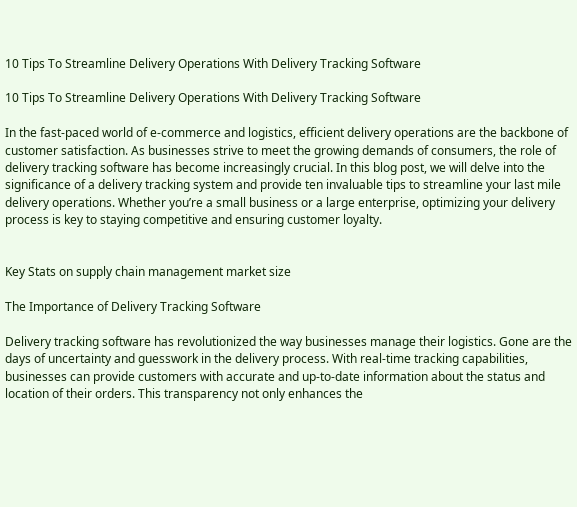10 Tips To Streamline Delivery Operations With Delivery Tracking Software

10 Tips To Streamline Delivery Operations With Delivery Tracking Software

In the fast-paced world of e-commerce and logistics, efficient delivery operations are the backbone of customer satisfaction. As businesses strive to meet the growing demands of consumers, the role of delivery tracking software has become increasingly crucial. In this blog post, we will delve into the significance of a delivery tracking system and provide ten invaluable tips to streamline your last mile delivery operations. Whether you’re a small business or a large enterprise, optimizing your delivery process is key to staying competitive and ensuring customer loyalty.


Key Stats on supply chain management market size

The Importance of Delivery Tracking Software

Delivery tracking software has revolutionized the way businesses manage their logistics. Gone are the days of uncertainty and guesswork in the delivery process. With real-time tracking capabilities, businesses can provide customers with accurate and up-to-date information about the status and location of their orders. This transparency not only enhances the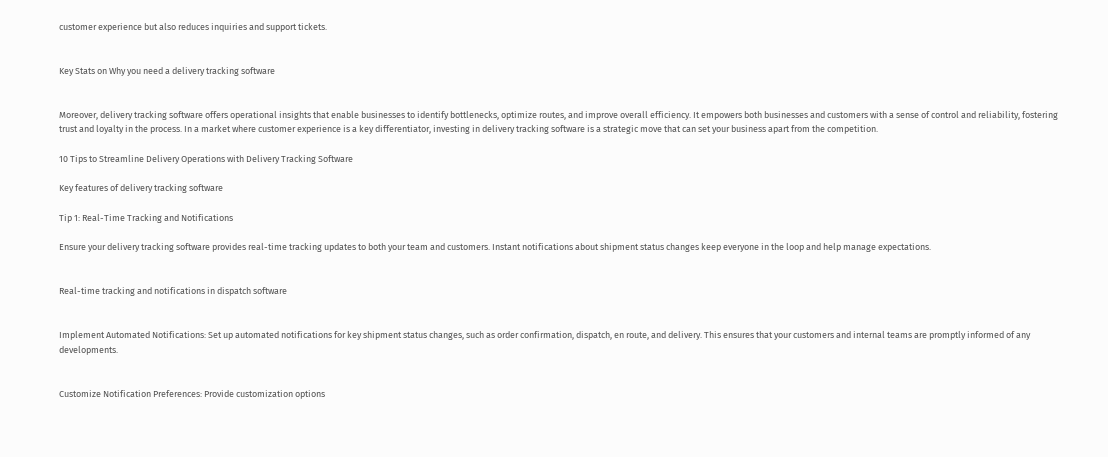customer experience but also reduces inquiries and support tickets.


Key Stats on Why you need a delivery tracking software


Moreover, delivery tracking software offers operational insights that enable businesses to identify bottlenecks, optimize routes, and improve overall efficiency. It empowers both businesses and customers with a sense of control and reliability, fostering trust and loyalty in the process. In a market where customer experience is a key differentiator, investing in delivery tracking software is a strategic move that can set your business apart from the competition.

10 Tips to Streamline Delivery Operations with Delivery Tracking Software

Key features of delivery tracking software

Tip 1: Real-Time Tracking and Notifications

Ensure your delivery tracking software provides real-time tracking updates to both your team and customers. Instant notifications about shipment status changes keep everyone in the loop and help manage expectations.


Real-time tracking and notifications in dispatch software


Implement Automated Notifications: Set up automated notifications for key shipment status changes, such as order confirmation, dispatch, en route, and delivery. This ensures that your customers and internal teams are promptly informed of any developments.


Customize Notification Preferences: Provide customization options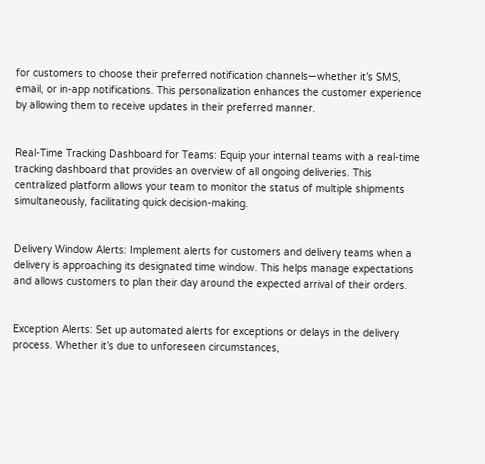for customers to choose their preferred notification channels—whether it’s SMS, email, or in-app notifications. This personalization enhances the customer experience by allowing them to receive updates in their preferred manner.


Real-Time Tracking Dashboard for Teams: Equip your internal teams with a real-time tracking dashboard that provides an overview of all ongoing deliveries. This centralized platform allows your team to monitor the status of multiple shipments simultaneously, facilitating quick decision-making.


Delivery Window Alerts: Implement alerts for customers and delivery teams when a delivery is approaching its designated time window. This helps manage expectations and allows customers to plan their day around the expected arrival of their orders.


Exception Alerts: Set up automated alerts for exceptions or delays in the delivery process. Whether it’s due to unforeseen circumstances,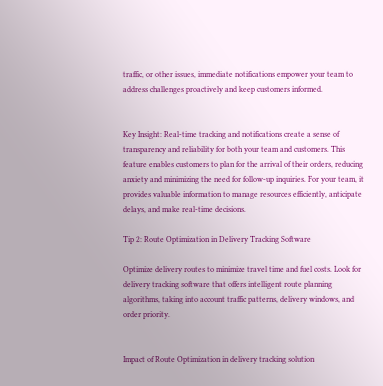traffic, or other issues, immediate notifications empower your team to address challenges proactively and keep customers informed.


Key Insight: Real-time tracking and notifications create a sense of transparency and reliability for both your team and customers. This feature enables customers to plan for the arrival of their orders, reducing anxiety and minimizing the need for follow-up inquiries. For your team, it provides valuable information to manage resources efficiently, anticipate delays, and make real-time decisions.

Tip 2: Route Optimization in Delivery Tracking Software

Optimize delivery routes to minimize travel time and fuel costs. Look for delivery tracking software that offers intelligent route planning algorithms, taking into account traffic patterns, delivery windows, and order priority.


Impact of Route Optimization in delivery tracking solution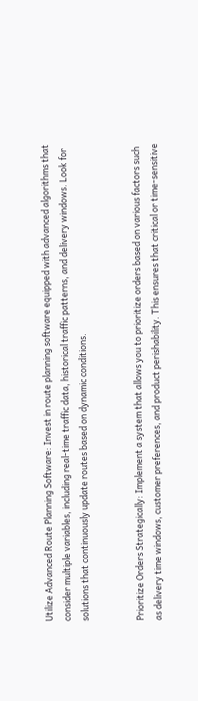Utilize Advanced Route Planning Software: Invest in route planning software equipped with advanced algorithms that consider multiple variables, including real-time traffic data, historical traffic patterns, and delivery windows. Look for solutions that continuously update routes based on dynamic conditions.


Prioritize Orders Strategically: Implement a system that allows you to prioritize orders based on various factors such as delivery time windows, customer preferences, and product perishability. This ensures that critical or time-sensitive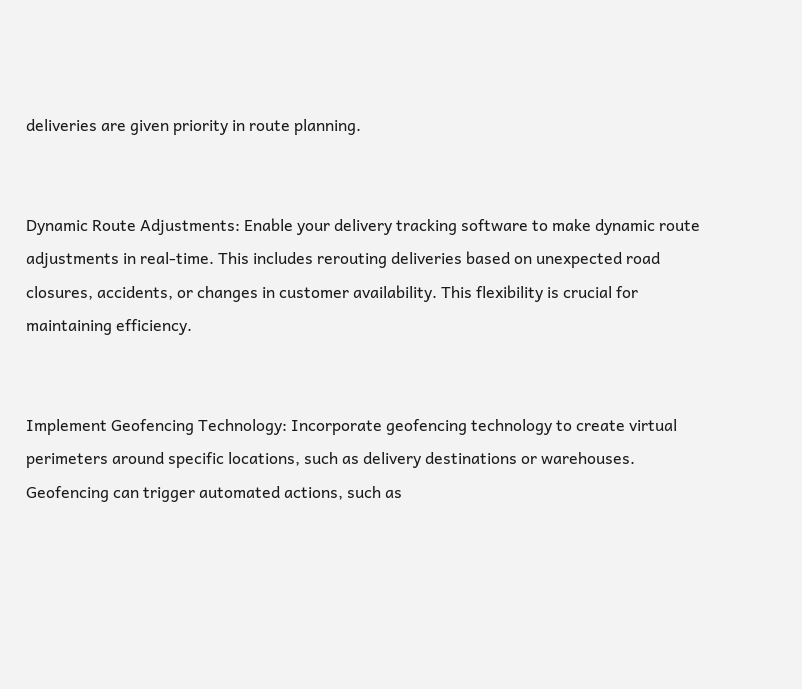deliveries are given priority in route planning.


Dynamic Route Adjustments: Enable your delivery tracking software to make dynamic route adjustments in real-time. This includes rerouting deliveries based on unexpected road closures, accidents, or changes in customer availability. This flexibility is crucial for maintaining efficiency.


Implement Geofencing Technology: Incorporate geofencing technology to create virtual perimeters around specific locations, such as delivery destinations or warehouses. Geofencing can trigger automated actions, such as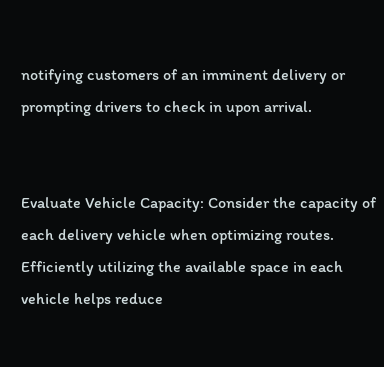notifying customers of an imminent delivery or prompting drivers to check in upon arrival.


Evaluate Vehicle Capacity: Consider the capacity of each delivery vehicle when optimizing routes. Efficiently utilizing the available space in each vehicle helps reduce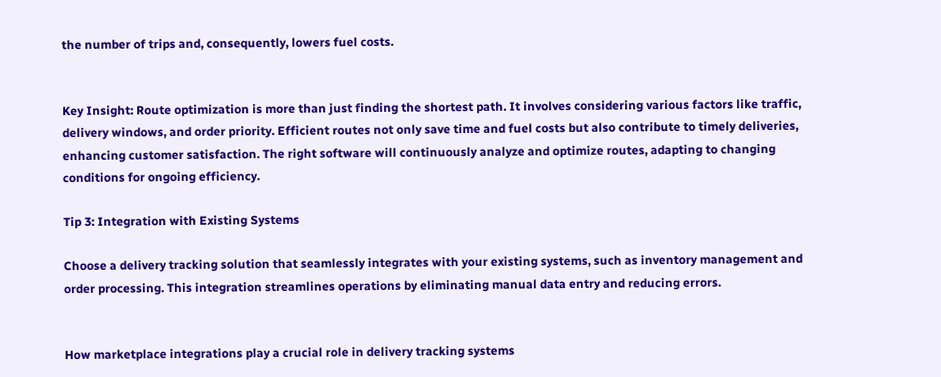the number of trips and, consequently, lowers fuel costs.


Key Insight: Route optimization is more than just finding the shortest path. It involves considering various factors like traffic, delivery windows, and order priority. Efficient routes not only save time and fuel costs but also contribute to timely deliveries, enhancing customer satisfaction. The right software will continuously analyze and optimize routes, adapting to changing conditions for ongoing efficiency.

Tip 3: Integration with Existing Systems

Choose a delivery tracking solution that seamlessly integrates with your existing systems, such as inventory management and order processing. This integration streamlines operations by eliminating manual data entry and reducing errors.


How marketplace integrations play a crucial role in delivery tracking systems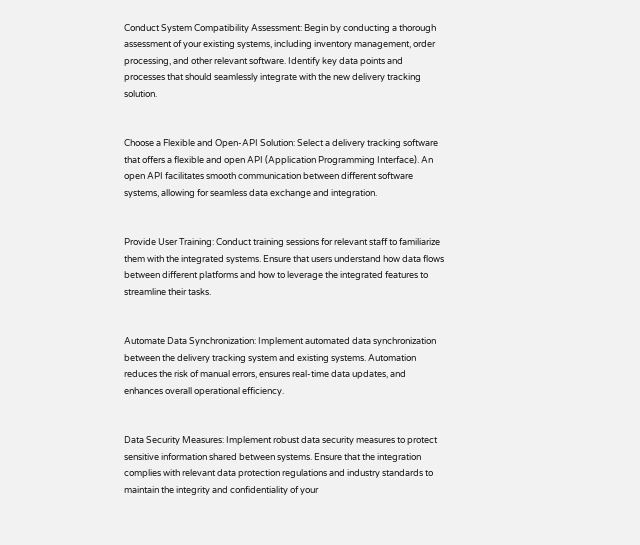Conduct System Compatibility Assessment: Begin by conducting a thorough assessment of your existing systems, including inventory management, order processing, and other relevant software. Identify key data points and processes that should seamlessly integrate with the new delivery tracking solution.


Choose a Flexible and Open-API Solution: Select a delivery tracking software that offers a flexible and open API (Application Programming Interface). An open API facilitates smooth communication between different software systems, allowing for seamless data exchange and integration.


Provide User Training: Conduct training sessions for relevant staff to familiarize them with the integrated systems. Ensure that users understand how data flows between different platforms and how to leverage the integrated features to streamline their tasks.


Automate Data Synchronization: Implement automated data synchronization between the delivery tracking system and existing systems. Automation reduces the risk of manual errors, ensures real-time data updates, and enhances overall operational efficiency.


Data Security Measures: Implement robust data security measures to protect sensitive information shared between systems. Ensure that the integration complies with relevant data protection regulations and industry standards to maintain the integrity and confidentiality of your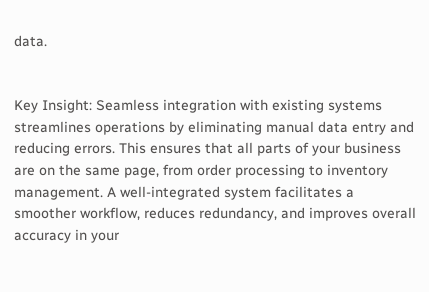data.


Key Insight: Seamless integration with existing systems streamlines operations by eliminating manual data entry and reducing errors. This ensures that all parts of your business are on the same page, from order processing to inventory management. A well-integrated system facilitates a smoother workflow, reduces redundancy, and improves overall accuracy in your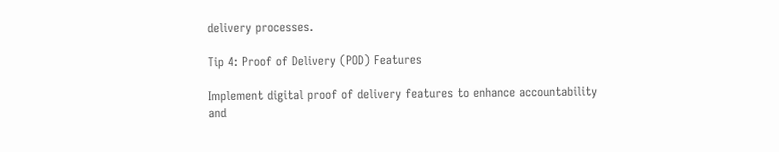delivery processes.

Tip 4: Proof of Delivery (POD) Features

Implement digital proof of delivery features to enhance accountability and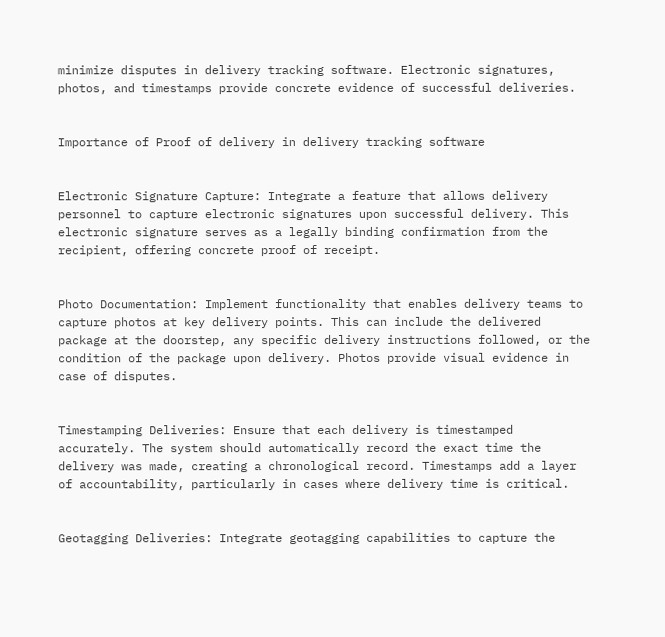minimize disputes in delivery tracking software. Electronic signatures, photos, and timestamps provide concrete evidence of successful deliveries.


Importance of Proof of delivery in delivery tracking software


Electronic Signature Capture: Integrate a feature that allows delivery personnel to capture electronic signatures upon successful delivery. This electronic signature serves as a legally binding confirmation from the recipient, offering concrete proof of receipt.


Photo Documentation: Implement functionality that enables delivery teams to capture photos at key delivery points. This can include the delivered package at the doorstep, any specific delivery instructions followed, or the condition of the package upon delivery. Photos provide visual evidence in case of disputes.


Timestamping Deliveries: Ensure that each delivery is timestamped accurately. The system should automatically record the exact time the delivery was made, creating a chronological record. Timestamps add a layer of accountability, particularly in cases where delivery time is critical.


Geotagging Deliveries: Integrate geotagging capabilities to capture the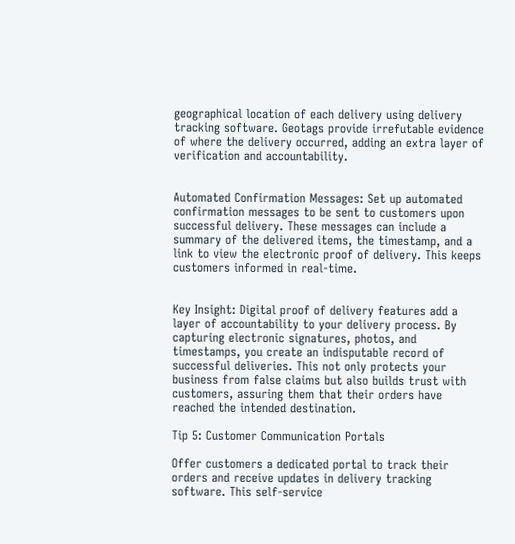geographical location of each delivery using delivery tracking software. Geotags provide irrefutable evidence of where the delivery occurred, adding an extra layer of verification and accountability.


Automated Confirmation Messages: Set up automated confirmation messages to be sent to customers upon successful delivery. These messages can include a summary of the delivered items, the timestamp, and a link to view the electronic proof of delivery. This keeps customers informed in real-time.


Key Insight: Digital proof of delivery features add a layer of accountability to your delivery process. By capturing electronic signatures, photos, and timestamps, you create an indisputable record of successful deliveries. This not only protects your business from false claims but also builds trust with customers, assuring them that their orders have reached the intended destination.

Tip 5: Customer Communication Portals

Offer customers a dedicated portal to track their orders and receive updates in delivery tracking software. This self-service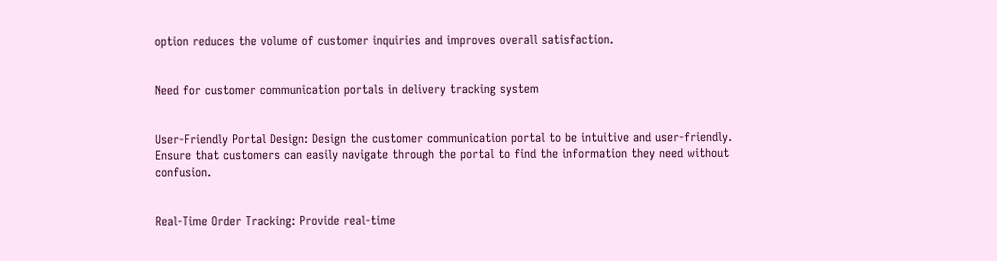option reduces the volume of customer inquiries and improves overall satisfaction.


Need for customer communication portals in delivery tracking system


User-Friendly Portal Design: Design the customer communication portal to be intuitive and user-friendly. Ensure that customers can easily navigate through the portal to find the information they need without confusion.


Real-Time Order Tracking: Provide real-time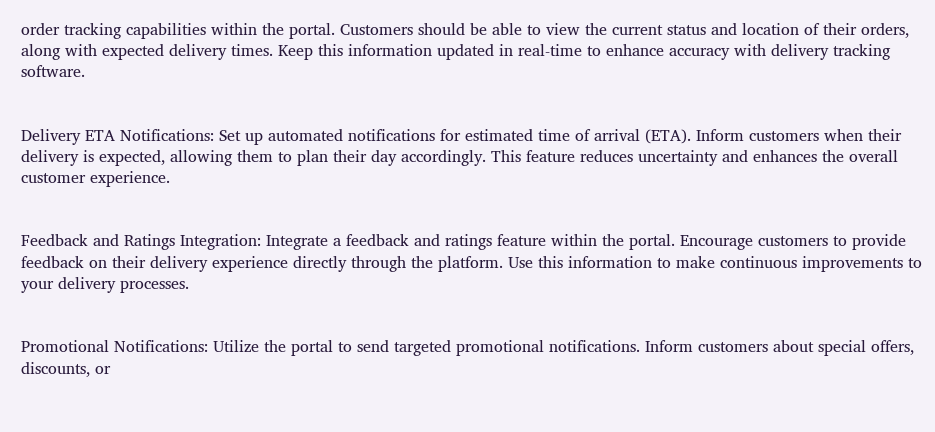order tracking capabilities within the portal. Customers should be able to view the current status and location of their orders, along with expected delivery times. Keep this information updated in real-time to enhance accuracy with delivery tracking software.


Delivery ETA Notifications: Set up automated notifications for estimated time of arrival (ETA). Inform customers when their delivery is expected, allowing them to plan their day accordingly. This feature reduces uncertainty and enhances the overall customer experience.


Feedback and Ratings Integration: Integrate a feedback and ratings feature within the portal. Encourage customers to provide feedback on their delivery experience directly through the platform. Use this information to make continuous improvements to your delivery processes.


Promotional Notifications: Utilize the portal to send targeted promotional notifications. Inform customers about special offers, discounts, or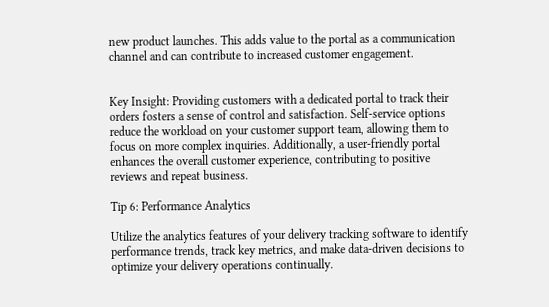new product launches. This adds value to the portal as a communication channel and can contribute to increased customer engagement.


Key Insight: Providing customers with a dedicated portal to track their orders fosters a sense of control and satisfaction. Self-service options reduce the workload on your customer support team, allowing them to focus on more complex inquiries. Additionally, a user-friendly portal enhances the overall customer experience, contributing to positive reviews and repeat business.

Tip 6: Performance Analytics

Utilize the analytics features of your delivery tracking software to identify performance trends, track key metrics, and make data-driven decisions to optimize your delivery operations continually.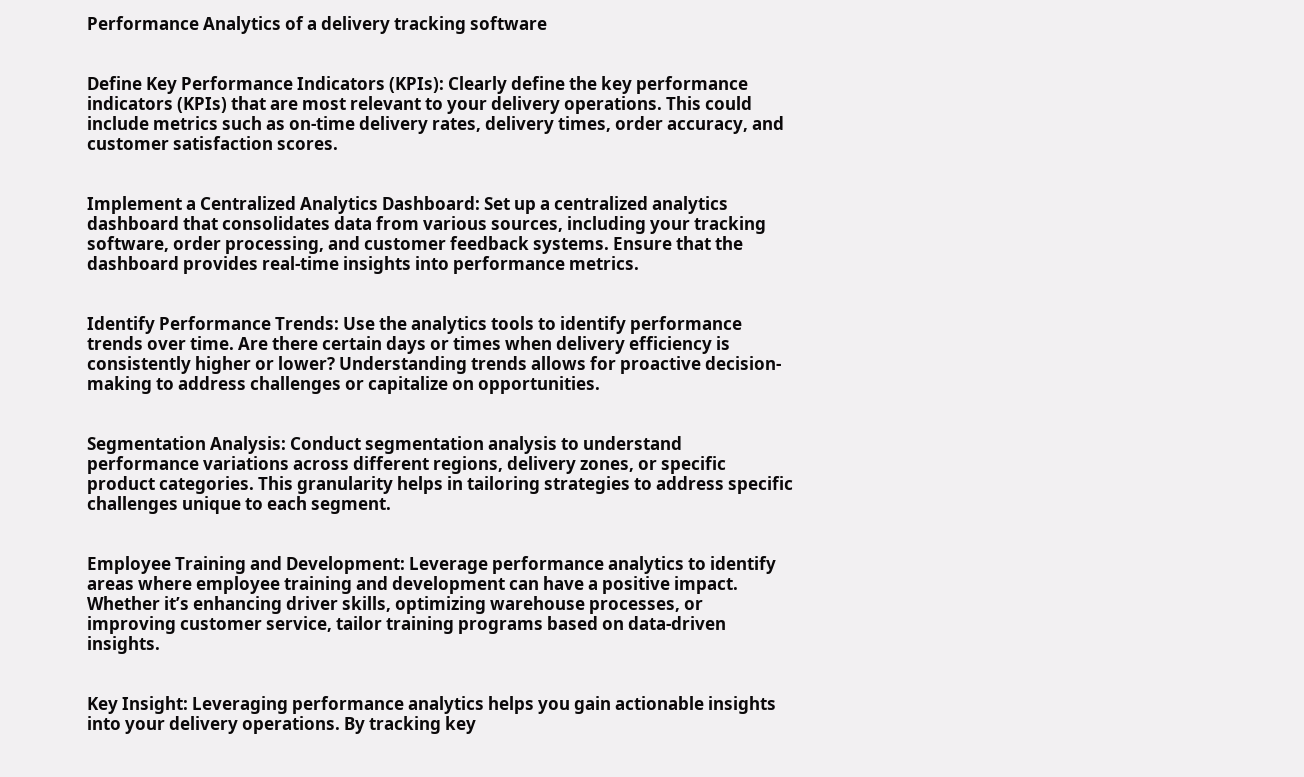Performance Analytics of a delivery tracking software


Define Key Performance Indicators (KPIs): Clearly define the key performance indicators (KPIs) that are most relevant to your delivery operations. This could include metrics such as on-time delivery rates, delivery times, order accuracy, and customer satisfaction scores.


Implement a Centralized Analytics Dashboard: Set up a centralized analytics dashboard that consolidates data from various sources, including your tracking software, order processing, and customer feedback systems. Ensure that the dashboard provides real-time insights into performance metrics.


Identify Performance Trends: Use the analytics tools to identify performance trends over time. Are there certain days or times when delivery efficiency is consistently higher or lower? Understanding trends allows for proactive decision-making to address challenges or capitalize on opportunities.


Segmentation Analysis: Conduct segmentation analysis to understand performance variations across different regions, delivery zones, or specific product categories. This granularity helps in tailoring strategies to address specific challenges unique to each segment.


Employee Training and Development: Leverage performance analytics to identify areas where employee training and development can have a positive impact. Whether it’s enhancing driver skills, optimizing warehouse processes, or improving customer service, tailor training programs based on data-driven insights.


Key Insight: Leveraging performance analytics helps you gain actionable insights into your delivery operations. By tracking key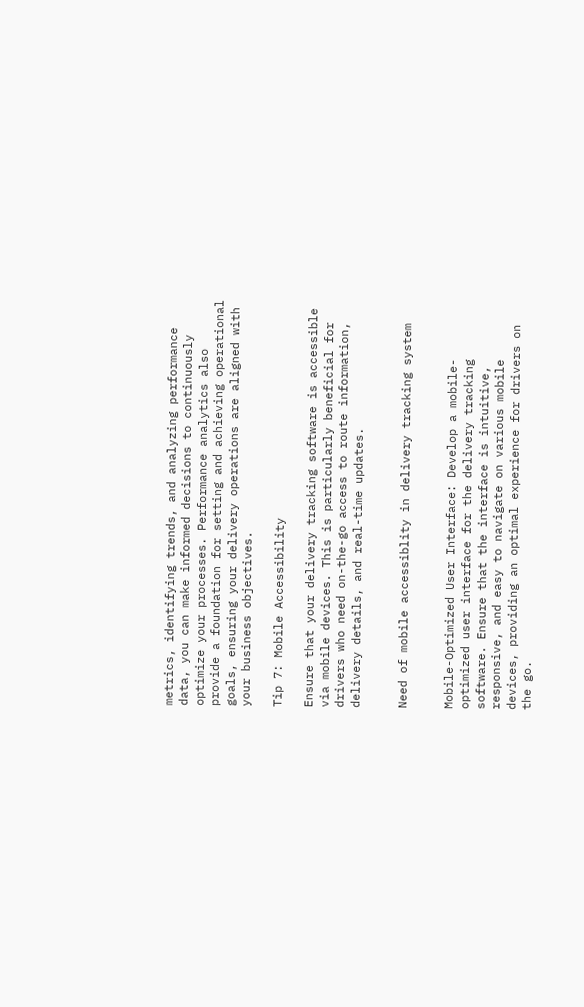metrics, identifying trends, and analyzing performance data, you can make informed decisions to continuously optimize your processes. Performance analytics also provide a foundation for setting and achieving operational goals, ensuring your delivery operations are aligned with your business objectives.

Tip 7: Mobile Accessibility

Ensure that your delivery tracking software is accessible via mobile devices. This is particularly beneficial for drivers who need on-the-go access to route information, delivery details, and real-time updates.


Need of mobile accessiblity in delivery tracking system


Mobile-Optimized User Interface: Develop a mobile-optimized user interface for the delivery tracking software. Ensure that the interface is intuitive, responsive, and easy to navigate on various mobile devices, providing an optimal experience for drivers on the go.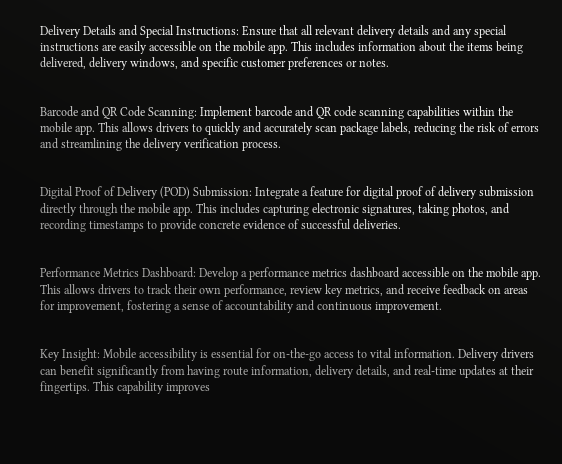Delivery Details and Special Instructions: Ensure that all relevant delivery details and any special instructions are easily accessible on the mobile app. This includes information about the items being delivered, delivery windows, and specific customer preferences or notes.


Barcode and QR Code Scanning: Implement barcode and QR code scanning capabilities within the mobile app. This allows drivers to quickly and accurately scan package labels, reducing the risk of errors and streamlining the delivery verification process.


Digital Proof of Delivery (POD) Submission: Integrate a feature for digital proof of delivery submission directly through the mobile app. This includes capturing electronic signatures, taking photos, and recording timestamps to provide concrete evidence of successful deliveries.


Performance Metrics Dashboard: Develop a performance metrics dashboard accessible on the mobile app. This allows drivers to track their own performance, review key metrics, and receive feedback on areas for improvement, fostering a sense of accountability and continuous improvement.


Key Insight: Mobile accessibility is essential for on-the-go access to vital information. Delivery drivers can benefit significantly from having route information, delivery details, and real-time updates at their fingertips. This capability improves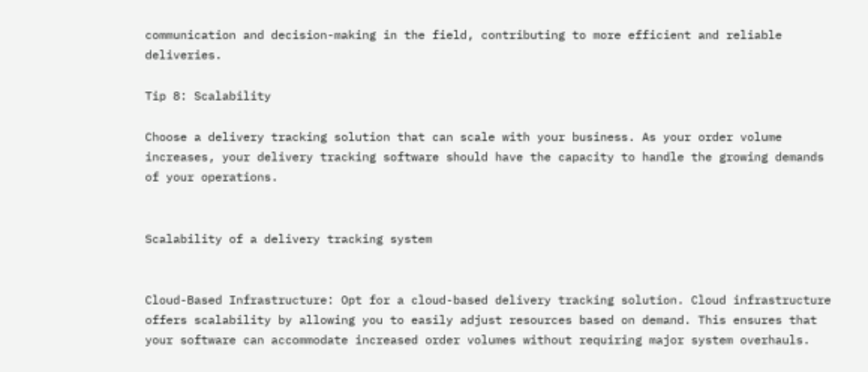communication and decision-making in the field, contributing to more efficient and reliable deliveries.

Tip 8: Scalability

Choose a delivery tracking solution that can scale with your business. As your order volume increases, your delivery tracking software should have the capacity to handle the growing demands of your operations.


Scalability of a delivery tracking system


Cloud-Based Infrastructure: Opt for a cloud-based delivery tracking solution. Cloud infrastructure offers scalability by allowing you to easily adjust resources based on demand. This ensures that your software can accommodate increased order volumes without requiring major system overhauls.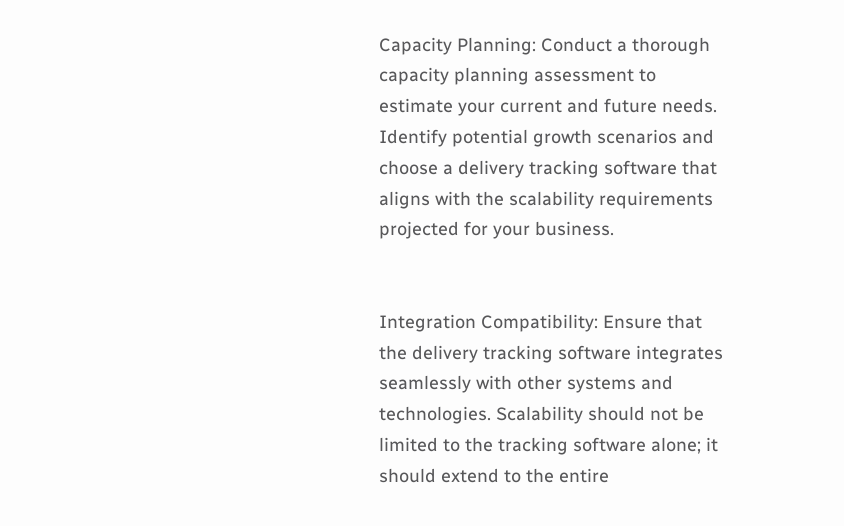Capacity Planning: Conduct a thorough capacity planning assessment to estimate your current and future needs. Identify potential growth scenarios and choose a delivery tracking software that aligns with the scalability requirements projected for your business.


Integration Compatibility: Ensure that the delivery tracking software integrates seamlessly with other systems and technologies. Scalability should not be limited to the tracking software alone; it should extend to the entire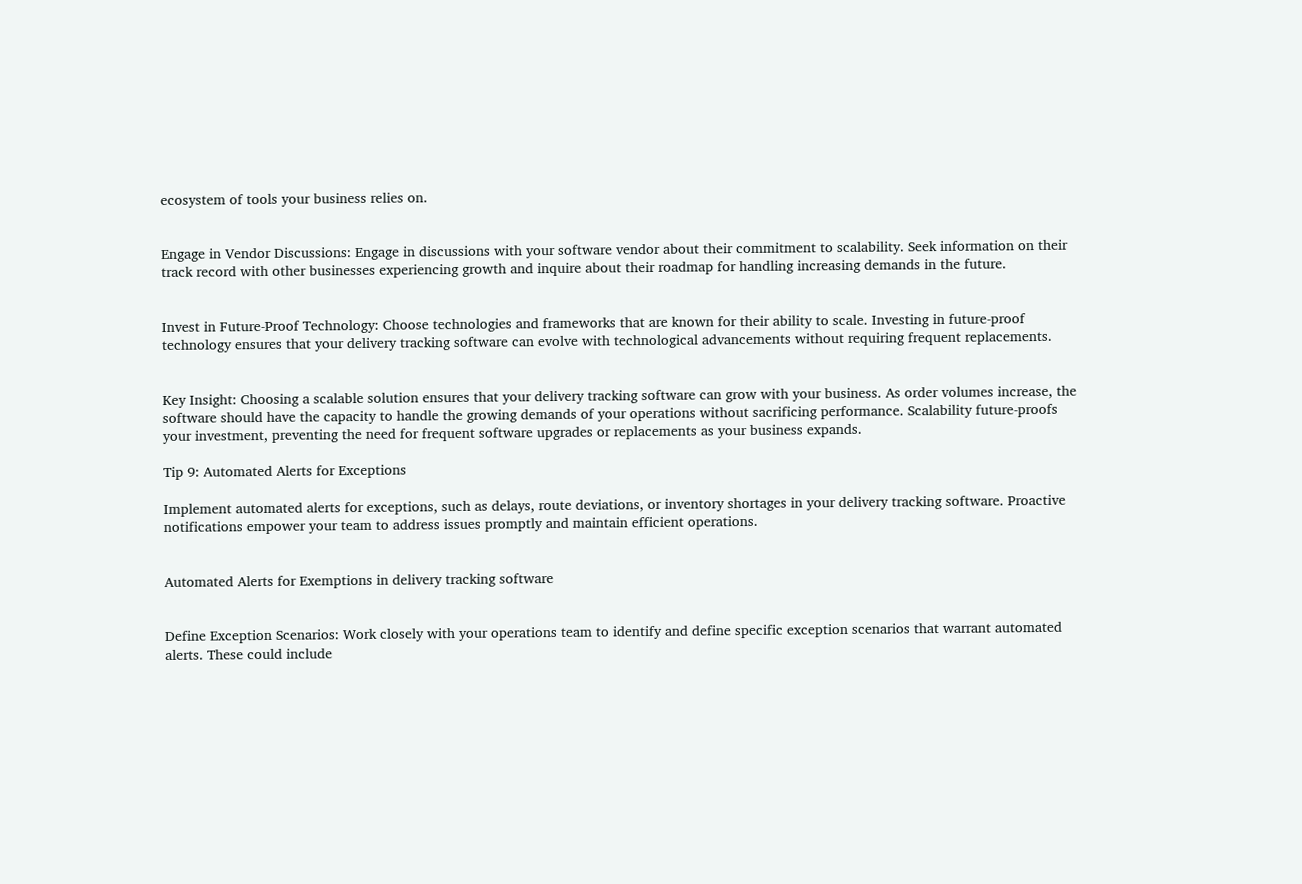ecosystem of tools your business relies on.


Engage in Vendor Discussions: Engage in discussions with your software vendor about their commitment to scalability. Seek information on their track record with other businesses experiencing growth and inquire about their roadmap for handling increasing demands in the future.


Invest in Future-Proof Technology: Choose technologies and frameworks that are known for their ability to scale. Investing in future-proof technology ensures that your delivery tracking software can evolve with technological advancements without requiring frequent replacements.


Key Insight: Choosing a scalable solution ensures that your delivery tracking software can grow with your business. As order volumes increase, the software should have the capacity to handle the growing demands of your operations without sacrificing performance. Scalability future-proofs your investment, preventing the need for frequent software upgrades or replacements as your business expands.

Tip 9: Automated Alerts for Exceptions

Implement automated alerts for exceptions, such as delays, route deviations, or inventory shortages in your delivery tracking software. Proactive notifications empower your team to address issues promptly and maintain efficient operations.


Automated Alerts for Exemptions in delivery tracking software


Define Exception Scenarios: Work closely with your operations team to identify and define specific exception scenarios that warrant automated alerts. These could include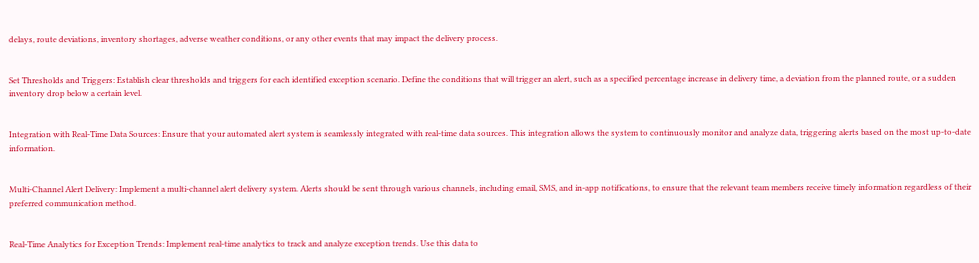delays, route deviations, inventory shortages, adverse weather conditions, or any other events that may impact the delivery process.


Set Thresholds and Triggers: Establish clear thresholds and triggers for each identified exception scenario. Define the conditions that will trigger an alert, such as a specified percentage increase in delivery time, a deviation from the planned route, or a sudden inventory drop below a certain level.


Integration with Real-Time Data Sources: Ensure that your automated alert system is seamlessly integrated with real-time data sources. This integration allows the system to continuously monitor and analyze data, triggering alerts based on the most up-to-date information.


Multi-Channel Alert Delivery: Implement a multi-channel alert delivery system. Alerts should be sent through various channels, including email, SMS, and in-app notifications, to ensure that the relevant team members receive timely information regardless of their preferred communication method.


Real-Time Analytics for Exception Trends: Implement real-time analytics to track and analyze exception trends. Use this data to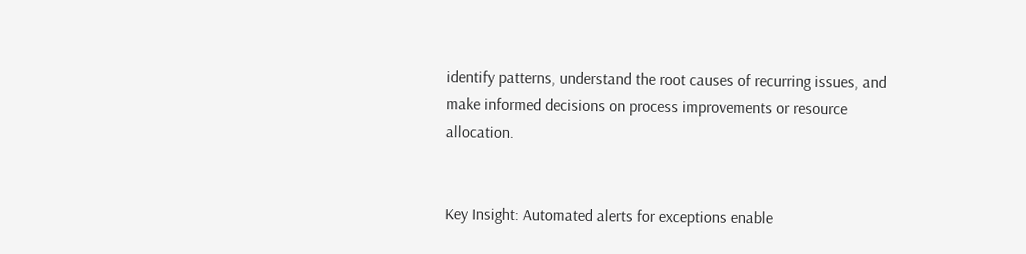identify patterns, understand the root causes of recurring issues, and make informed decisions on process improvements or resource allocation.


Key Insight: Automated alerts for exceptions enable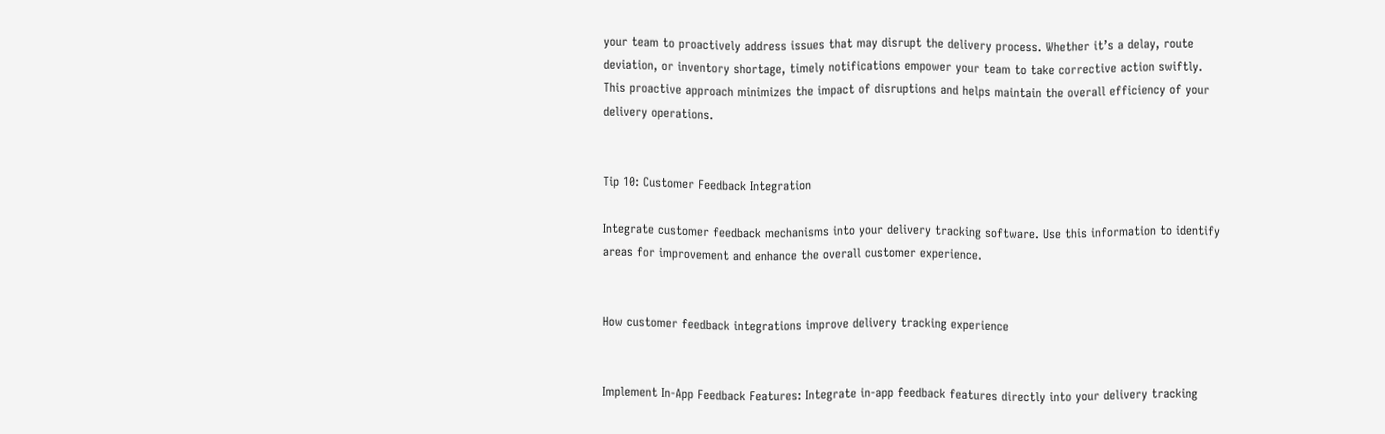your team to proactively address issues that may disrupt the delivery process. Whether it’s a delay, route deviation, or inventory shortage, timely notifications empower your team to take corrective action swiftly. This proactive approach minimizes the impact of disruptions and helps maintain the overall efficiency of your delivery operations.


Tip 10: Customer Feedback Integration

Integrate customer feedback mechanisms into your delivery tracking software. Use this information to identify areas for improvement and enhance the overall customer experience.


How customer feedback integrations improve delivery tracking experience


Implement In-App Feedback Features: Integrate in-app feedback features directly into your delivery tracking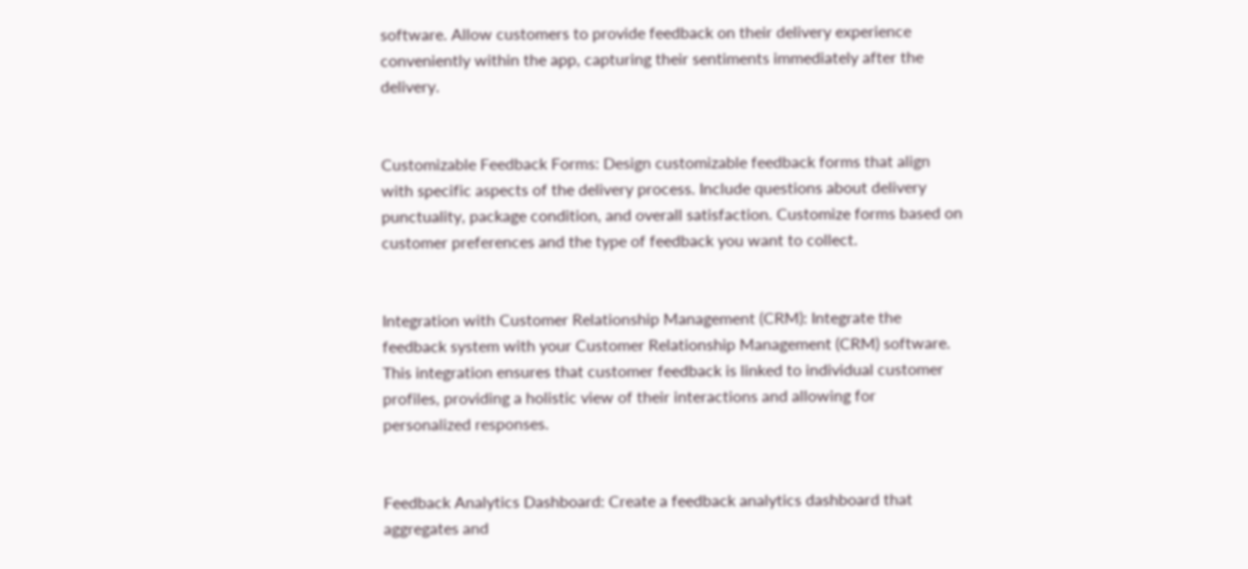software. Allow customers to provide feedback on their delivery experience conveniently within the app, capturing their sentiments immediately after the delivery.


Customizable Feedback Forms: Design customizable feedback forms that align with specific aspects of the delivery process. Include questions about delivery punctuality, package condition, and overall satisfaction. Customize forms based on customer preferences and the type of feedback you want to collect.


Integration with Customer Relationship Management (CRM): Integrate the feedback system with your Customer Relationship Management (CRM) software. This integration ensures that customer feedback is linked to individual customer profiles, providing a holistic view of their interactions and allowing for personalized responses.


Feedback Analytics Dashboard: Create a feedback analytics dashboard that aggregates and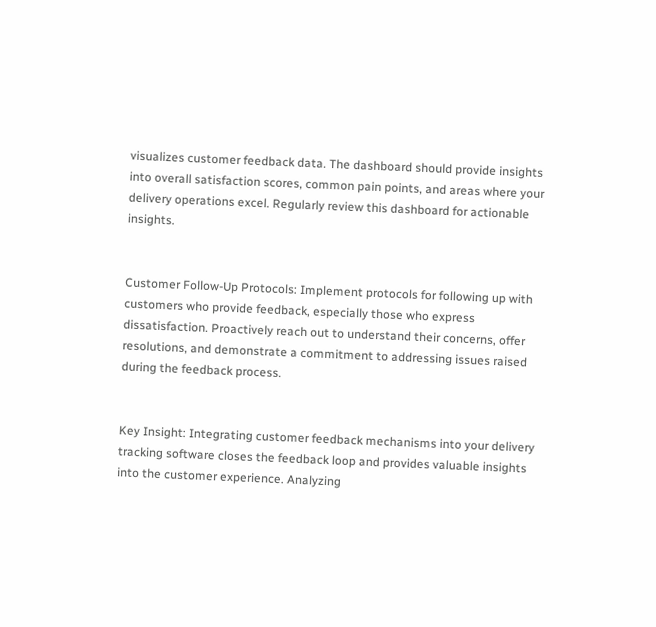visualizes customer feedback data. The dashboard should provide insights into overall satisfaction scores, common pain points, and areas where your delivery operations excel. Regularly review this dashboard for actionable insights.


Customer Follow-Up Protocols: Implement protocols for following up with customers who provide feedback, especially those who express dissatisfaction. Proactively reach out to understand their concerns, offer resolutions, and demonstrate a commitment to addressing issues raised during the feedback process.


Key Insight: Integrating customer feedback mechanisms into your delivery tracking software closes the feedback loop and provides valuable insights into the customer experience. Analyzing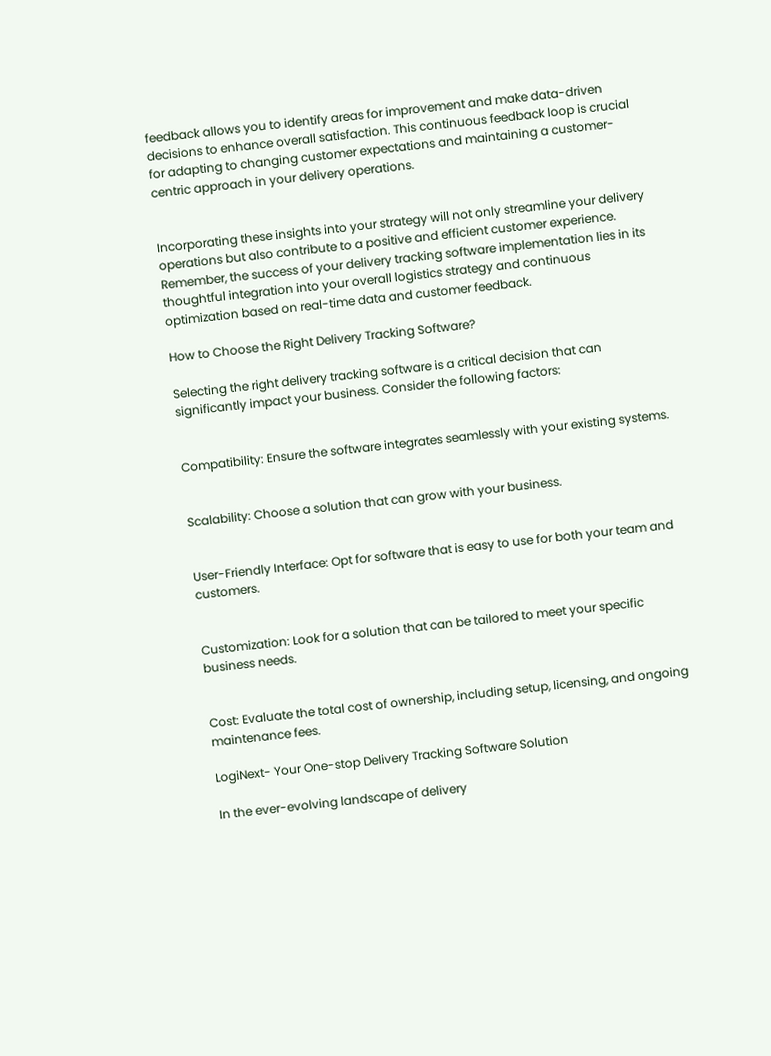feedback allows you to identify areas for improvement and make data-driven decisions to enhance overall satisfaction. This continuous feedback loop is crucial for adapting to changing customer expectations and maintaining a customer-centric approach in your delivery operations.


Incorporating these insights into your strategy will not only streamline your delivery operations but also contribute to a positive and efficient customer experience. Remember, the success of your delivery tracking software implementation lies in its thoughtful integration into your overall logistics strategy and continuous optimization based on real-time data and customer feedback.

How to Choose the Right Delivery Tracking Software?

Selecting the right delivery tracking software is a critical decision that can significantly impact your business. Consider the following factors:


Compatibility: Ensure the software integrates seamlessly with your existing systems.


Scalability: Choose a solution that can grow with your business.


User-Friendly Interface: Opt for software that is easy to use for both your team and customers.


Customization: Look for a solution that can be tailored to meet your specific business needs.


Cost: Evaluate the total cost of ownership, including setup, licensing, and ongoing maintenance fees.

LogiNext- Your One-stop Delivery Tracking Software Solution

In the ever-evolving landscape of delivery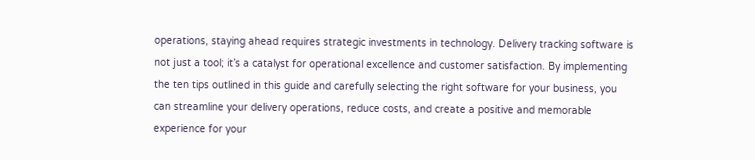operations, staying ahead requires strategic investments in technology. Delivery tracking software is not just a tool; it’s a catalyst for operational excellence and customer satisfaction. By implementing the ten tips outlined in this guide and carefully selecting the right software for your business, you can streamline your delivery operations, reduce costs, and create a positive and memorable experience for your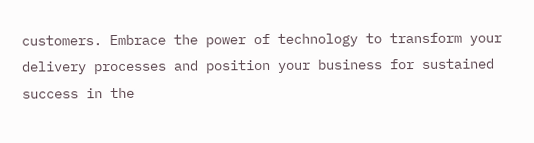customers. Embrace the power of technology to transform your delivery processes and position your business for sustained success in the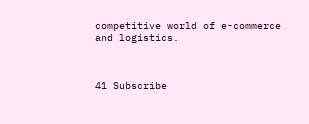competitive world of e-commerce and logistics.



41 Subscribe